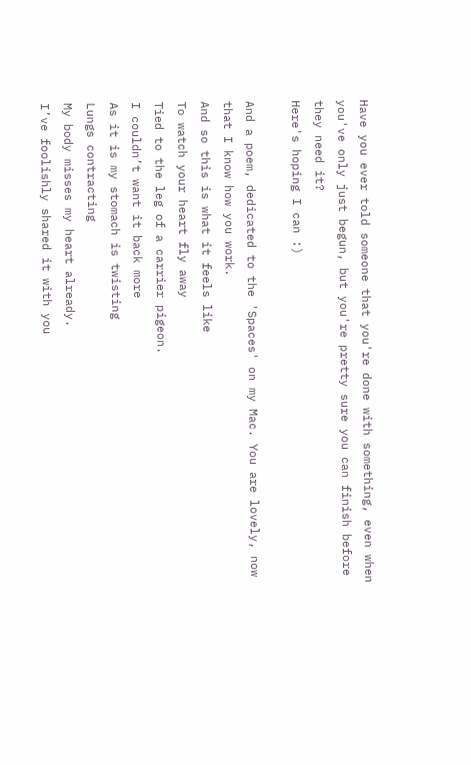Have you ever told someone that you're done with something, even when you've only just begun, but you're pretty sure you can finish before they need it?
Here's hoping I can :)

And a poem, dedicated to the 'Spaces' on my Mac. You are lovely, now that I know how you work.
And so this is what it feels like
To watch your heart fly away
Tied to the leg of a carrier pigeon.
I couldn’t want it back more
As it is my stomach is twisting
Lungs contracting
My body misses my heart already.
I’ve foolishly shared it with you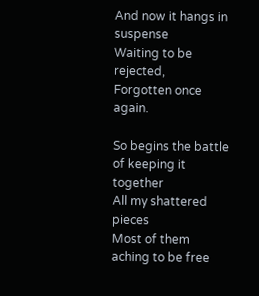And now it hangs in suspense
Waiting to be rejected,
Forgotten once again.

So begins the battle of keeping it together
All my shattered pieces
Most of them aching to be free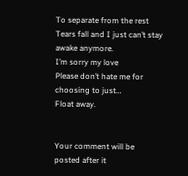To separate from the rest
Tears fall and I just can’t stay awake anymore.
I’m sorry my love
Please don’t hate me for choosing to just…
Float away.


Your comment will be posted after it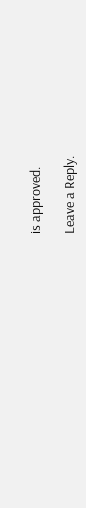is approved.

Leave a Reply.